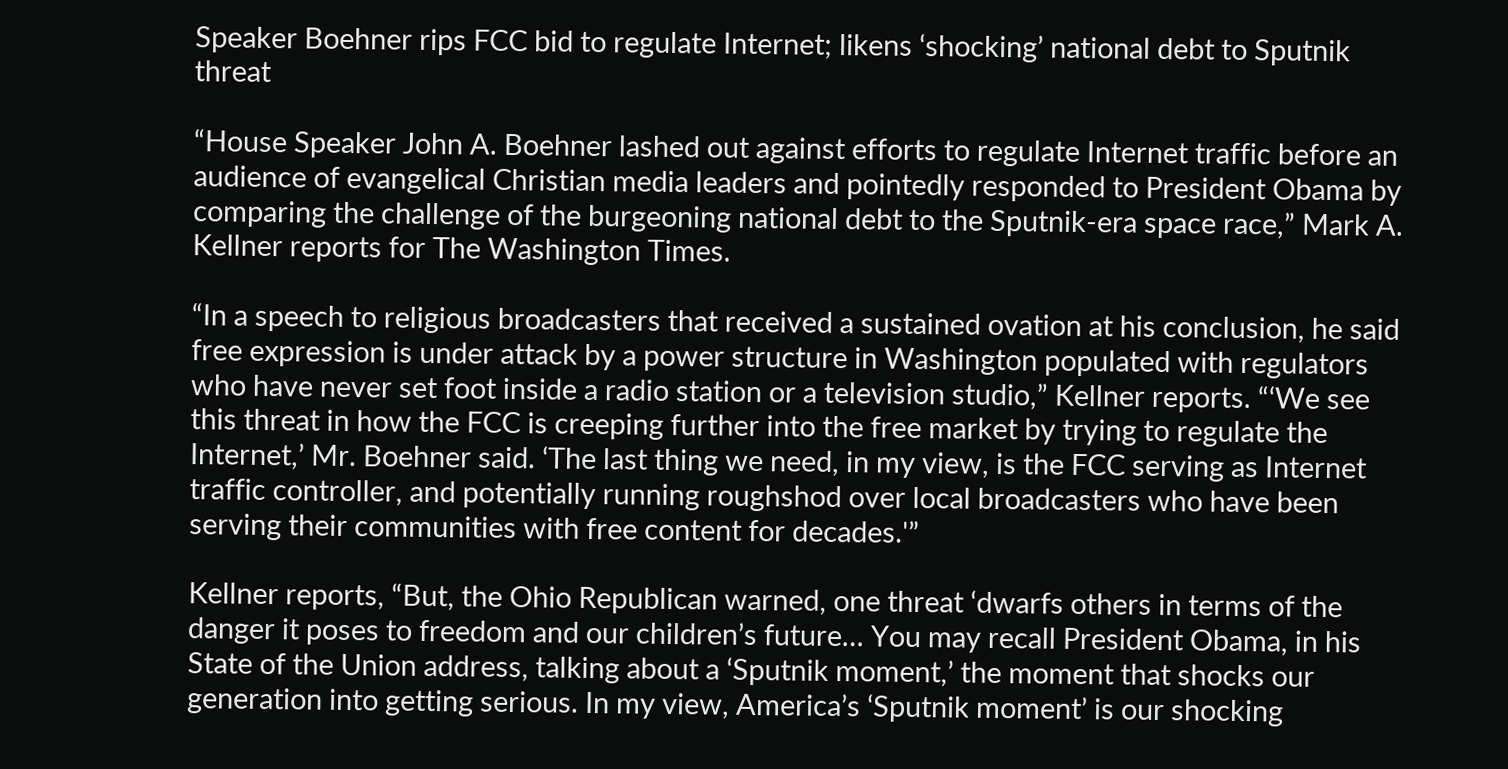Speaker Boehner rips FCC bid to regulate Internet; likens ‘shocking’ national debt to Sputnik threat

“House Speaker John A. Boehner lashed out against efforts to regulate Internet traffic before an audience of evangelical Christian media leaders and pointedly responded to President Obama by comparing the challenge of the burgeoning national debt to the Sputnik-era space race,” Mark A. Kellner reports for The Washington Times.

“In a speech to religious broadcasters that received a sustained ovation at his conclusion, he said free expression is under attack by a power structure in Washington populated with regulators who have never set foot inside a radio station or a television studio,” Kellner reports. “‘We see this threat in how the FCC is creeping further into the free market by trying to regulate the Internet,’ Mr. Boehner said. ‘The last thing we need, in my view, is the FCC serving as Internet traffic controller, and potentially running roughshod over local broadcasters who have been serving their communities with free content for decades.'”

Kellner reports, “But, the Ohio Republican warned, one threat ‘dwarfs others in terms of the danger it poses to freedom and our children’s future… You may recall President Obama, in his State of the Union address, talking about a ‘Sputnik moment,’ the moment that shocks our generation into getting serious. In my view, America’s ‘Sputnik moment’ is our shocking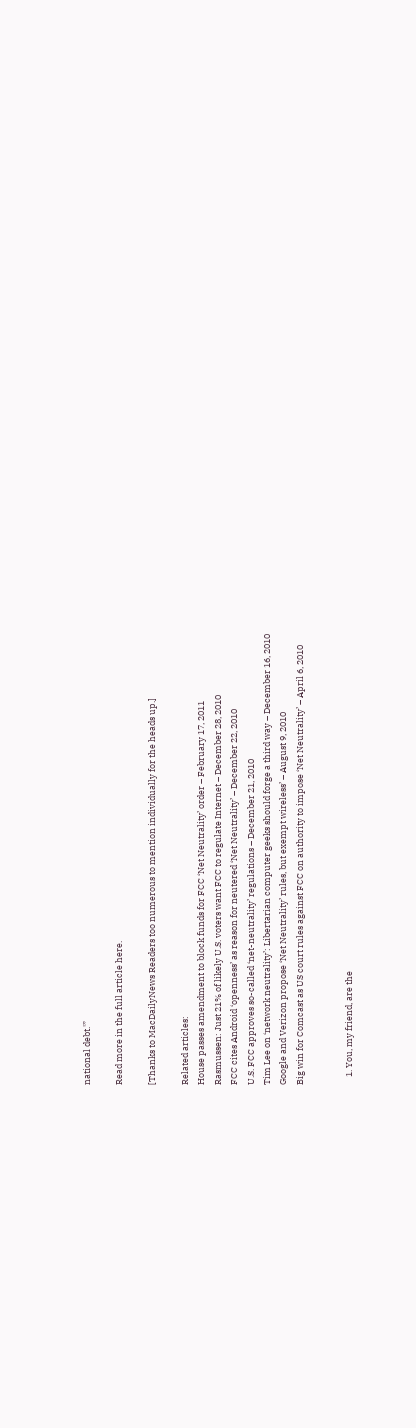national debt.'”

Read more in the full article here.

[Thanks to MacDailyNews Readers too numerous to mention individually for the heads up.]

Related articles:
House passes amendment to block funds for FCC ‘Net Neutrality’ order – February 17, 2011
Rasmussen: Just 21% of likely U.S. voters want FCC to regulate Internet – December 28, 2010
FCC cites Android ‘openness’ as reason for neutered ‘Net Neutrality’ – December 22, 2010
U.S. FCC approves so-called ‘net-neutrality’ regulations – December 21, 2010
Tim Lee on ‘network neutrality’: Libertarian computer geeks should forge a third way – December 16, 2010
Google and Verizon propose ‘Net Neutrality’ rules, but exempt wireless’ – August 9, 2010
Big win for Comcast as US court rules against FCC on authority to impose ‘Net Neutrality’ – April 6, 2010


    1. You, my friend, are the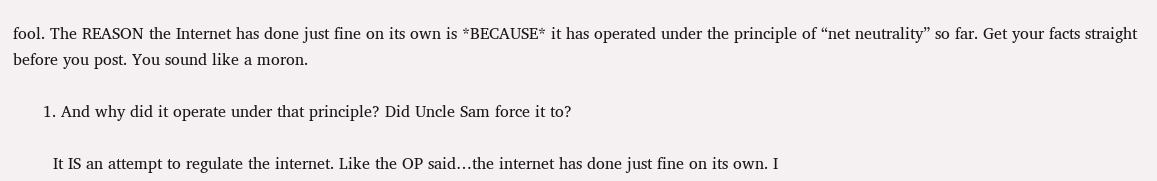fool. The REASON the Internet has done just fine on its own is *BECAUSE* it has operated under the principle of “net neutrality” so far. Get your facts straight before you post. You sound like a moron.

      1. And why did it operate under that principle? Did Uncle Sam force it to?

        It IS an attempt to regulate the internet. Like the OP said…the internet has done just fine on its own. I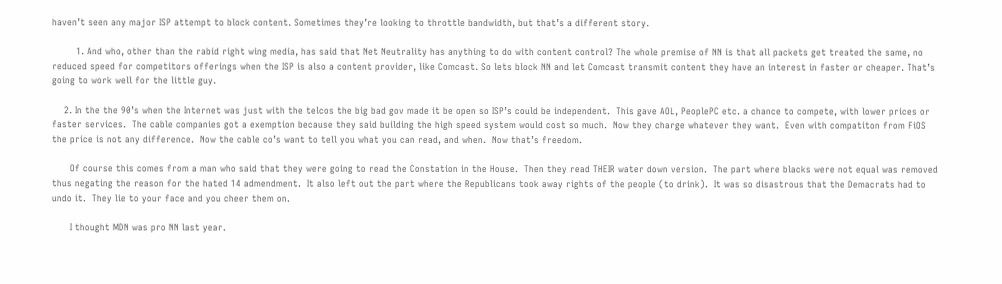haven’t seen any major ISP attempt to block content. Sometimes they’re looking to throttle bandwidth, but that’s a different story.

        1. And who, other than the rabid right wing media, has said that Net Neutrality has anything to do with content control? The whole premise of NN is that all packets get treated the same, no reduced speed for competitors offerings when the ISP is also a content provider, like Comcast. So lets block NN and let Comcast transmit content they have an interest in faster or cheaper. That’s going to work well for the little guy.

    2. In the the 90’s when the Internet was just with the telcos the big bad gov made it be open so ISP’s could be independent.  This gave AOL, PeoplePC etc. a chance to compete, with lower prices or faster services.  The cable companies got a exemption because they said building the high speed system would cost so much.  Now they charge whatever they want.  Even with compatiton from FiOS the price is not any difference.  Now the cable co’s want to tell you what you can read, and when.  Now that’s freedom.

      Of course this comes from a man who said that they were going to read the Constation in the House.  Then they read THEIR water down version.  The part where blacks were not equal was removed thus negating the reason for the hated 14 admendment.  It also left out the part where the Republicans took away rights of the people (to drink).  It was so disastrous that the Demacrats had to undo it.  They lie to your face and you cheer them on.

      I thought MDN was pro NN last year.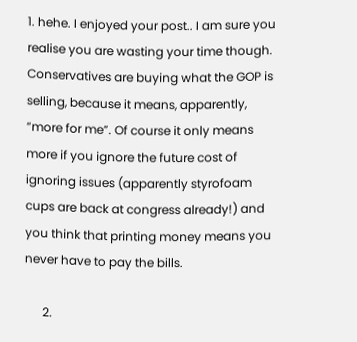1. hehe. I enjoyed your post.. I am sure you realise you are wasting your time though. Conservatives are buying what the GOP is selling, because it means, apparently, “more for me”. Of course it only means more if you ignore the future cost of ignoring issues (apparently styrofoam cups are back at congress already!) and you think that printing money means you never have to pay the bills.

      2.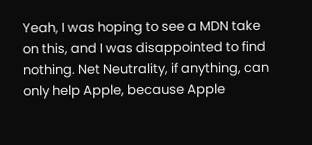Yeah, I was hoping to see a MDN take on this, and I was disappointed to find nothing. Net Neutrality, if anything, can only help Apple, because Apple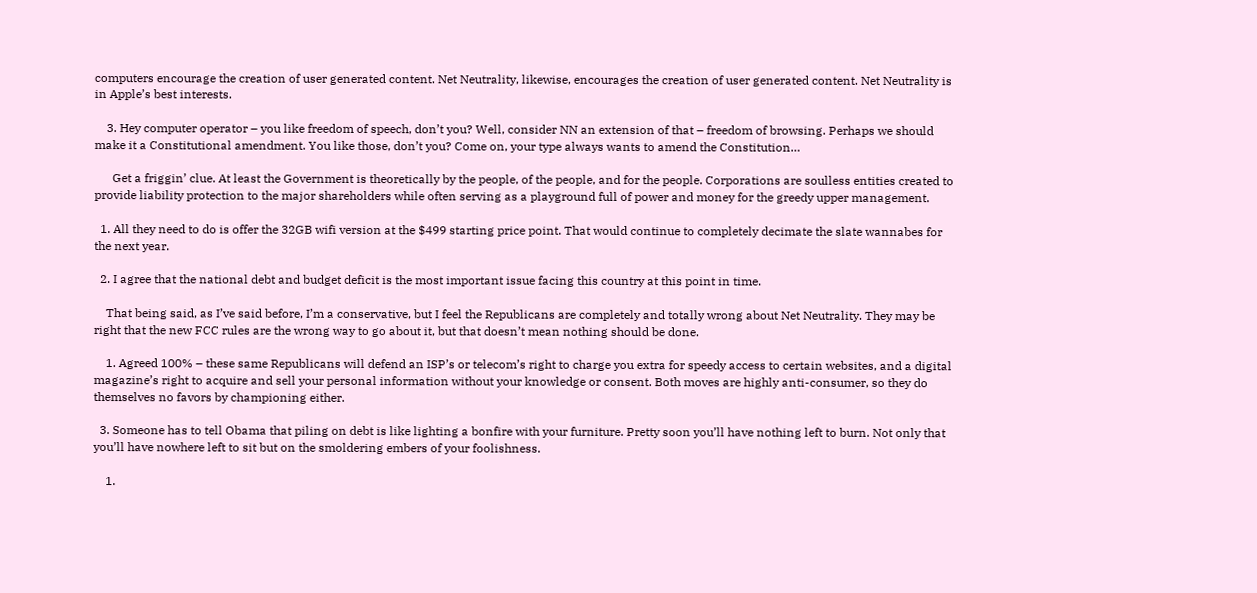computers encourage the creation of user generated content. Net Neutrality, likewise, encourages the creation of user generated content. Net Neutrality is in Apple’s best interests.

    3. Hey computer operator – you like freedom of speech, don’t you? Well, consider NN an extension of that – freedom of browsing. Perhaps we should make it a Constitutional amendment. You like those, don’t you? Come on, your type always wants to amend the Constitution…

      Get a friggin’ clue. At least the Government is theoretically by the people, of the people, and for the people. Corporations are soulless entities created to provide liability protection to the major shareholders while often serving as a playground full of power and money for the greedy upper management.

  1. All they need to do is offer the 32GB wifi version at the $499 starting price point. That would continue to completely decimate the slate wannabes for the next year.

  2. I agree that the national debt and budget deficit is the most important issue facing this country at this point in time.

    That being said, as I’ve said before, I’m a conservative, but I feel the Republicans are completely and totally wrong about Net Neutrality. They may be right that the new FCC rules are the wrong way to go about it, but that doesn’t mean nothing should be done.

    1. Agreed 100% – these same Republicans will defend an ISP’s or telecom’s right to charge you extra for speedy access to certain websites, and a digital magazine’s right to acquire and sell your personal information without your knowledge or consent. Both moves are highly anti-consumer, so they do themselves no favors by championing either.

  3. Someone has to tell Obama that piling on debt is like lighting a bonfire with your furniture. Pretty soon you’ll have nothing left to burn. Not only that you’ll have nowhere left to sit but on the smoldering embers of your foolishness.

    1.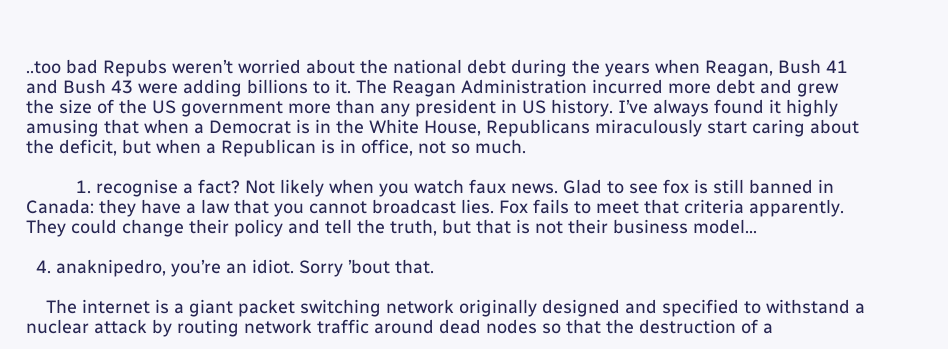..too bad Repubs weren’t worried about the national debt during the years when Reagan, Bush 41 and Bush 43 were adding billions to it. The Reagan Administration incurred more debt and grew the size of the US government more than any president in US history. I’ve always found it highly amusing that when a Democrat is in the White House, Republicans miraculously start caring about the deficit, but when a Republican is in office, not so much.

          1. recognise a fact? Not likely when you watch faux news. Glad to see fox is still banned in Canada: they have a law that you cannot broadcast lies. Fox fails to meet that criteria apparently. They could change their policy and tell the truth, but that is not their business model…

  4. anaknipedro, you’re an idiot. Sorry ’bout that.

    The internet is a giant packet switching network originally designed and specified to withstand a nuclear attack by routing network traffic around dead nodes so that the destruction of a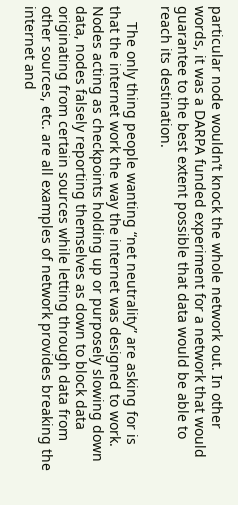particular node wouldn’t knock the whole network out. In other words, it was a DARPA funded experiment for a network that would guarantee to the best extent possible that data would be able to reach its destination.

    The only thing people wanting “net neutrality” are asking for is that the internet work the way the internet was designed to work. Nodes acting as checkpoints holding up or purposely slowing down data, nodes falsely reporting themselves as down to block data originating from certain sources while letting through data from other sources, etc. are all examples of network provides breaking the internet and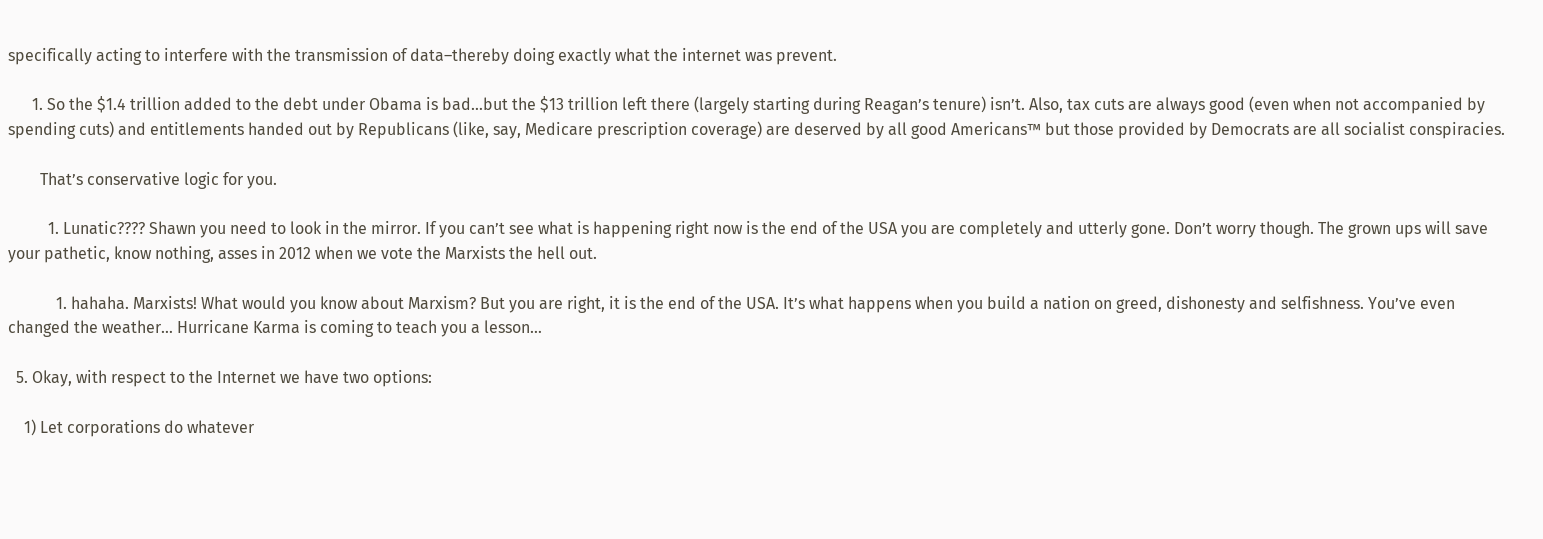specifically acting to interfere with the transmission of data–thereby doing exactly what the internet was prevent.

      1. So the $1.4 trillion added to the debt under Obama is bad…but the $13 trillion left there (largely starting during Reagan’s tenure) isn’t. Also, tax cuts are always good (even when not accompanied by spending cuts) and entitlements handed out by Republicans (like, say, Medicare prescription coverage) are deserved by all good Americans™ but those provided by Democrats are all socialist conspiracies.

        That’s conservative logic for you.

          1. Lunatic???? Shawn you need to look in the mirror. If you can’t see what is happening right now is the end of the USA you are completely and utterly gone. Don’t worry though. The grown ups will save your pathetic, know nothing, asses in 2012 when we vote the Marxists the hell out.

            1. hahaha. Marxists! What would you know about Marxism? But you are right, it is the end of the USA. It’s what happens when you build a nation on greed, dishonesty and selfishness. You’ve even changed the weather… Hurricane Karma is coming to teach you a lesson…

  5. Okay, with respect to the Internet we have two options:

    1) Let corporations do whatever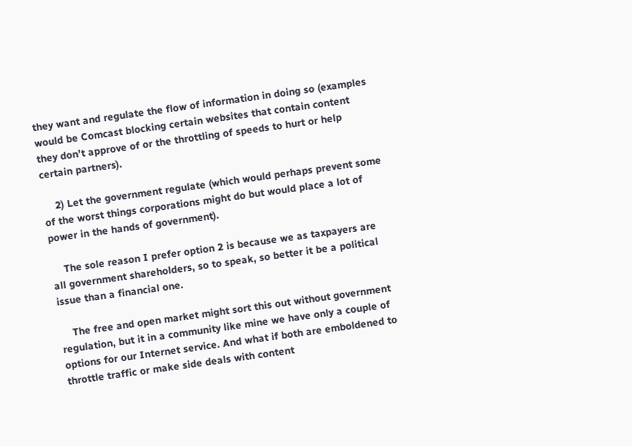they want and regulate the flow of information in doing so (examples would be Comcast blocking certain websites that contain content they don’t approve of or the throttling of speeds to hurt or help certain partners).

    2) Let the government regulate (which would perhaps prevent some of the worst things corporations might do but would place a lot of power in the hands of government).

    The sole reason I prefer option 2 is because we as taxpayers are all government shareholders, so to speak, so better it be a political issue than a financial one.

    The free and open market might sort this out without government regulation, but it in a community like mine we have only a couple of options for our Internet service. And what if both are emboldened to throttle traffic or make side deals with content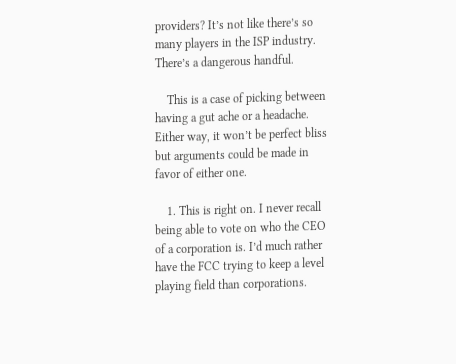providers? It’s not like there’s so many players in the ISP industry. There’s a dangerous handful.

    This is a case of picking between having a gut ache or a headache. Either way, it won’t be perfect bliss but arguments could be made in favor of either one.

    1. This is right on. I never recall being able to vote on who the CEO of a corporation is. I’d much rather have the FCC trying to keep a level playing field than corporations.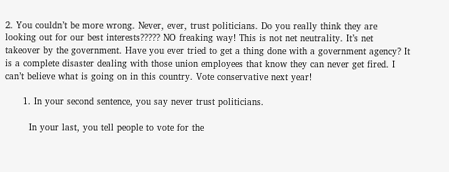2. You couldn’t be more wrong. Never, ever, trust politicians. Do you really think they are looking out for our best interests????? NO freaking way! This is not net neutrality. It’s net takeover by the government. Have you ever tried to get a thing done with a government agency? It is a complete disaster dealing with those union employees that know they can never get fired. I can’t believe what is going on in this country. Vote conservative next year!

      1. In your second sentence, you say never trust politicians.

        In your last, you tell people to vote for the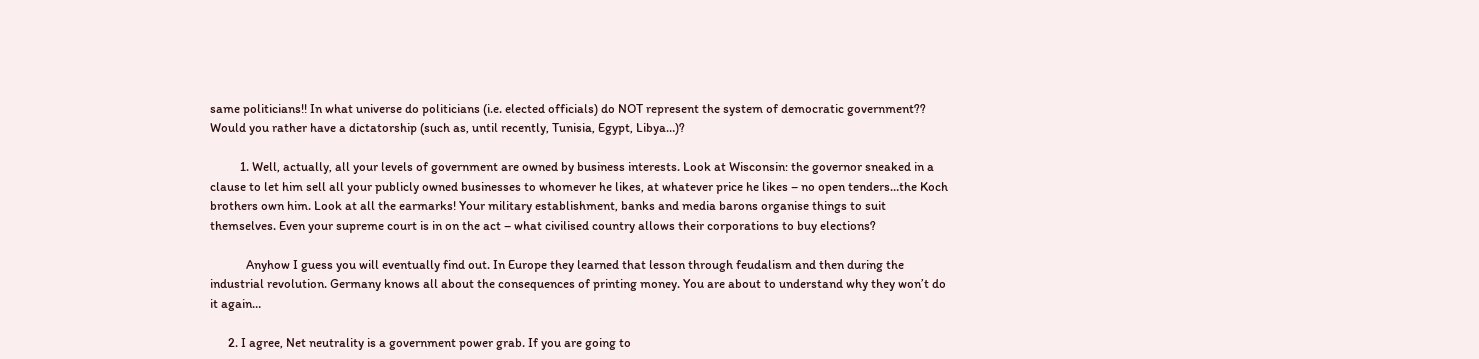same politicians!! In what universe do politicians (i.e. elected officials) do NOT represent the system of democratic government?? Would you rather have a dictatorship (such as, until recently, Tunisia, Egypt, Libya…)?

          1. Well, actually, all your levels of government are owned by business interests. Look at Wisconsin: the governor sneaked in a clause to let him sell all your publicly owned businesses to whomever he likes, at whatever price he likes – no open tenders…the Koch brothers own him. Look at all the earmarks! Your military establishment, banks and media barons organise things to suit themselves. Even your supreme court is in on the act – what civilised country allows their corporations to buy elections?

            Anyhow I guess you will eventually find out. In Europe they learned that lesson through feudalism and then during the industrial revolution. Germany knows all about the consequences of printing money. You are about to understand why they won’t do it again…

      2. I agree, Net neutrality is a government power grab. If you are going to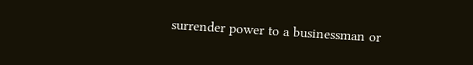surrender power to a businessman or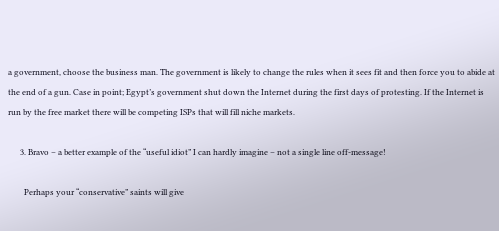a government, choose the business man. The government is likely to change the rules when it sees fit and then force you to abide at the end of a gun. Case in point; Egypt’s government shut down the Internet during the first days of protesting. If the Internet is run by the free market there will be competing ISPs that will fill niche markets.

      3. Bravo – a better example of the “useful idiot” I can hardly imagine – not a single line off-message!

        Perhaps your “conservative” saints will give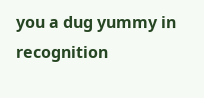you a dug yummy in recognition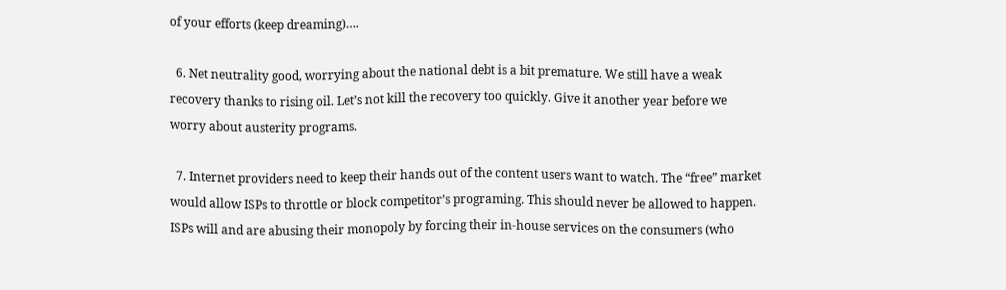of your efforts (keep dreaming)….

  6. Net neutrality good, worrying about the national debt is a bit premature. We still have a weak recovery thanks to rising oil. Let’s not kill the recovery too quickly. Give it another year before we worry about austerity programs.

  7. Internet providers need to keep their hands out of the content users want to watch. The “free” market would allow ISPs to throttle or block competitor’s programing. This should never be allowed to happen. ISPs will and are abusing their monopoly by forcing their in-house services on the consumers (who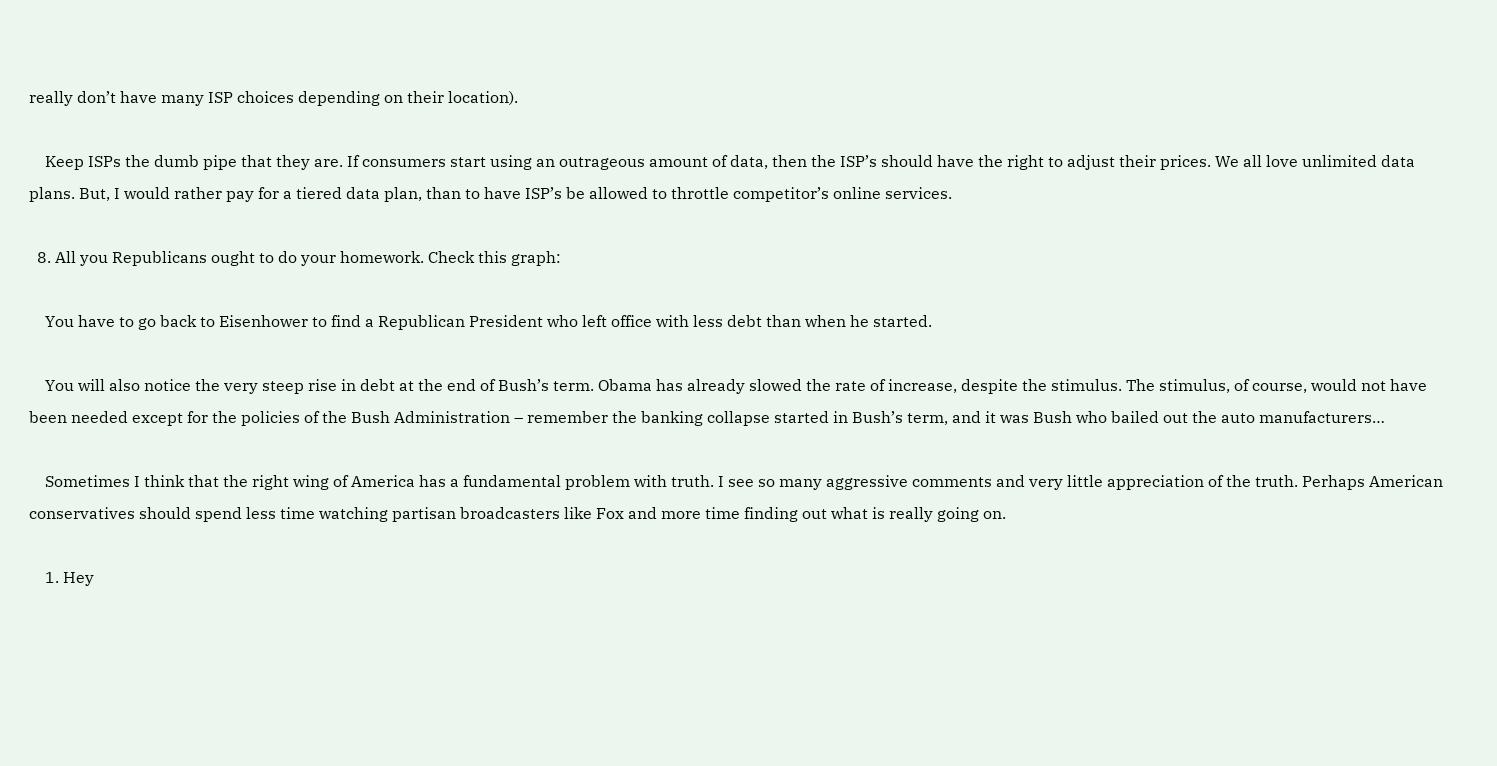really don’t have many ISP choices depending on their location).

    Keep ISPs the dumb pipe that they are. If consumers start using an outrageous amount of data, then the ISP’s should have the right to adjust their prices. We all love unlimited data plans. But, I would rather pay for a tiered data plan, than to have ISP’s be allowed to throttle competitor’s online services.

  8. All you Republicans ought to do your homework. Check this graph:

    You have to go back to Eisenhower to find a Republican President who left office with less debt than when he started.

    You will also notice the very steep rise in debt at the end of Bush’s term. Obama has already slowed the rate of increase, despite the stimulus. The stimulus, of course, would not have been needed except for the policies of the Bush Administration – remember the banking collapse started in Bush’s term, and it was Bush who bailed out the auto manufacturers…

    Sometimes I think that the right wing of America has a fundamental problem with truth. I see so many aggressive comments and very little appreciation of the truth. Perhaps American conservatives should spend less time watching partisan broadcasters like Fox and more time finding out what is really going on.

    1. Hey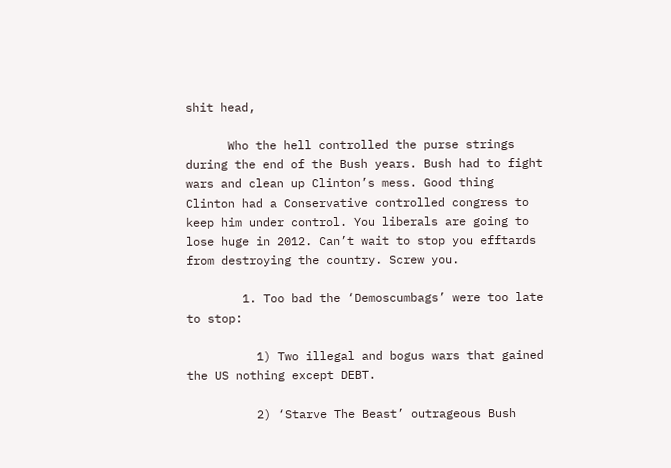shit head,

      Who the hell controlled the purse strings during the end of the Bush years. Bush had to fight wars and clean up Clinton’s mess. Good thing Clinton had a Conservative controlled congress to keep him under control. You liberals are going to lose huge in 2012. Can’t wait to stop you efftards from destroying the country. Screw you.

        1. Too bad the ‘Demoscumbags’ were too late to stop:

          1) Two illegal and bogus wars that gained the US nothing except DEBT.

          2) ‘Starve The Beast’ outrageous Bush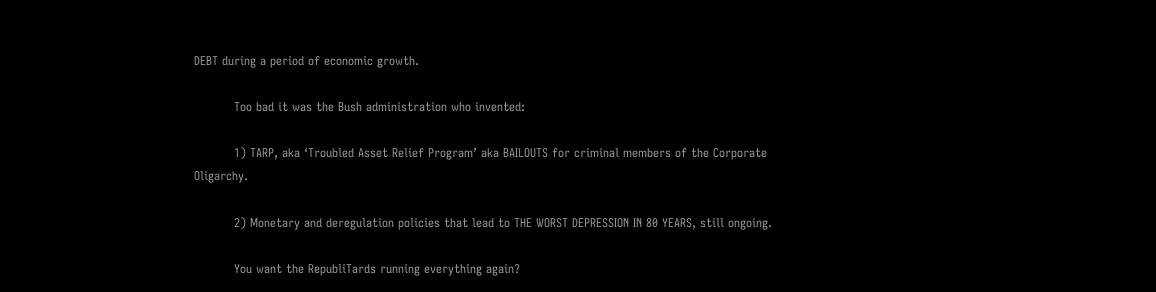DEBT during a period of economic growth.

          Too bad it was the Bush administration who invented:

          1) TARP, aka ‘Troubled Asset Relief Program’ aka BAILOUTS for criminal members of the Corporate Oligarchy.

          2) Monetary and deregulation policies that lead to THE WORST DEPRESSION IN 80 YEARS, still ongoing.

          You want the RepubliTards running everything again?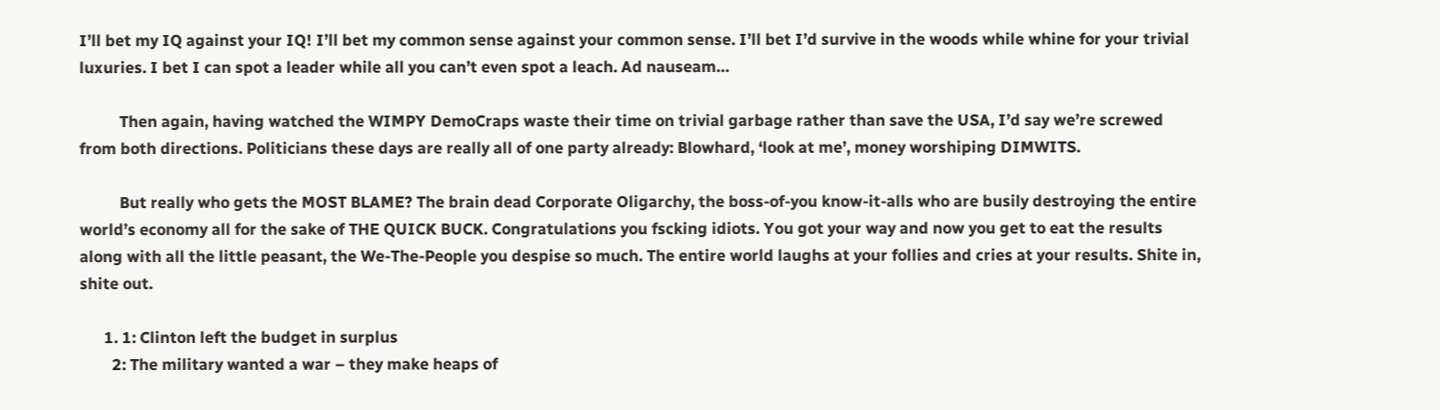I’ll bet my IQ against your IQ! I’ll bet my common sense against your common sense. I’ll bet I’d survive in the woods while whine for your trivial luxuries. I bet I can spot a leader while all you can’t even spot a leach. Ad nauseam…

          Then again, having watched the WIMPY DemoCraps waste their time on trivial garbage rather than save the USA, I’d say we’re screwed from both directions. Politicians these days are really all of one party already: Blowhard, ‘look at me’, money worshiping DIMWITS.

          But really who gets the MOST BLAME? The brain dead Corporate Oligarchy, the boss-of-you know-it-alls who are busily destroying the entire world’s economy all for the sake of THE QUICK BUCK. Congratulations you fscking idiots. You got your way and now you get to eat the results along with all the little peasant, the We-The-People you despise so much. The entire world laughs at your follies and cries at your results. Shite in, shite out.

      1. 1: Clinton left the budget in surplus
        2: The military wanted a war – they make heaps of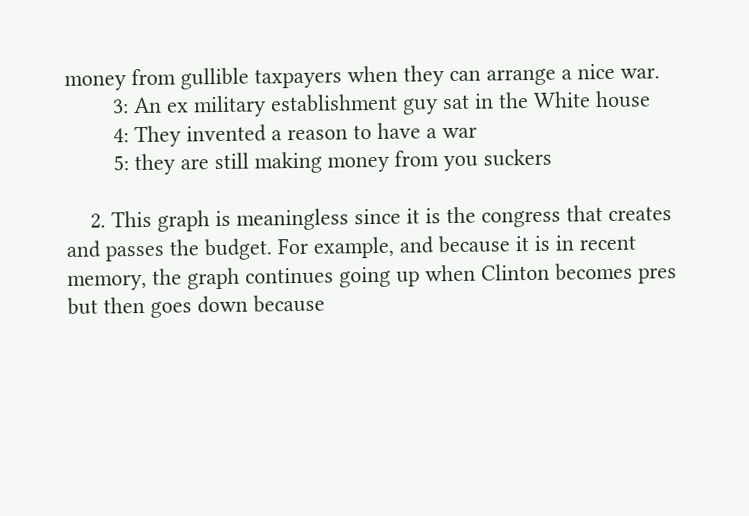money from gullible taxpayers when they can arrange a nice war.
        3: An ex military establishment guy sat in the White house
        4: They invented a reason to have a war
        5: they are still making money from you suckers

    2. This graph is meaningless since it is the congress that creates and passes the budget. For example, and because it is in recent memory, the graph continues going up when Clinton becomes pres but then goes down because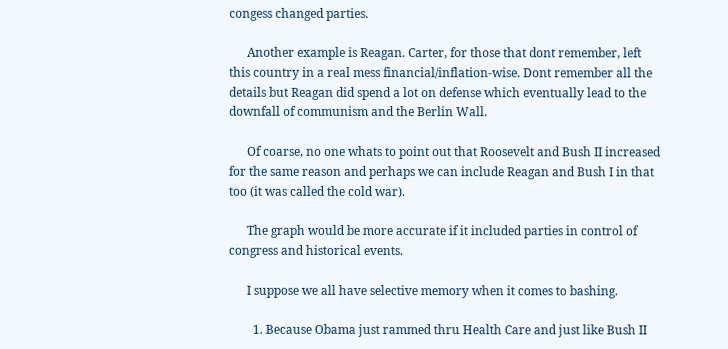congess changed parties.

      Another example is Reagan. Carter, for those that dont remember, left this country in a real mess financial/inflation-wise. Dont remember all the details but Reagan did spend a lot on defense which eventually lead to the downfall of communism and the Berlin Wall.

      Of coarse, no one whats to point out that Roosevelt and Bush II increased for the same reason and perhaps we can include Reagan and Bush I in that too (it was called the cold war).

      The graph would be more accurate if it included parties in control of congress and historical events.

      I suppose we all have selective memory when it comes to bashing.

        1. Because Obama just rammed thru Health Care and just like Bush II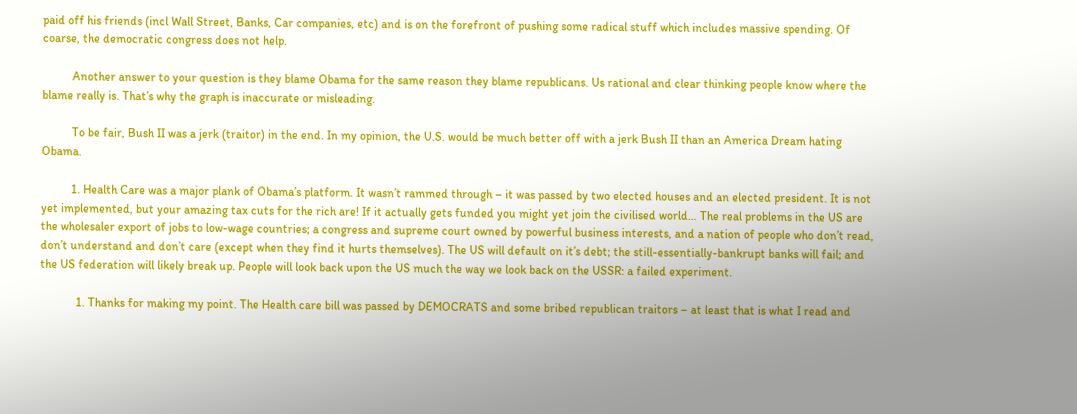paid off his friends (incl Wall Street, Banks, Car companies, etc) and is on the forefront of pushing some radical stuff which includes massive spending. Of coarse, the democratic congress does not help.

          Another answer to your question is they blame Obama for the same reason they blame republicans. Us rational and clear thinking people know where the blame really is. That’s why the graph is inaccurate or misleading.

          To be fair, Bush II was a jerk (traitor) in the end. In my opinion, the U.S. would be much better off with a jerk Bush II than an America Dream hating Obama.

          1. Health Care was a major plank of Obama’s platform. It wasn’t rammed through – it was passed by two elected houses and an elected president. It is not yet implemented, but your amazing tax cuts for the rich are! If it actually gets funded you might yet join the civilised world… The real problems in the US are the wholesaler export of jobs to low-wage countries; a congress and supreme court owned by powerful business interests, and a nation of people who don’t read, don’t understand and don’t care (except when they find it hurts themselves). The US will default on it’s debt; the still-essentially-bankrupt banks will fail; and the US federation will likely break up. People will look back upon the US much the way we look back on the USSR: a failed experiment.

            1. Thanks for making my point. The Health care bill was passed by DEMOCRATS and some bribed republican traitors – at least that is what I read and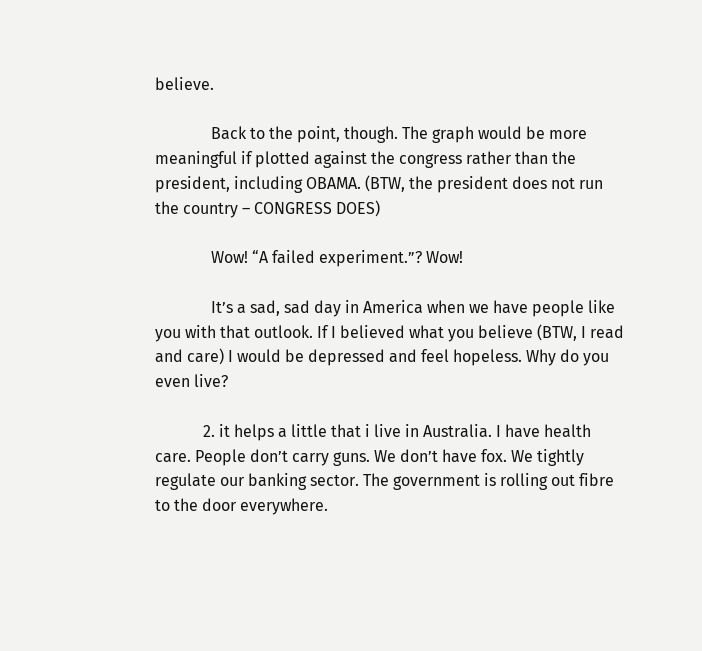believe.

              Back to the point, though. The graph would be more meaningful if plotted against the congress rather than the president, including OBAMA. (BTW, the president does not run the country – CONGRESS DOES)

              Wow! “A failed experiment.”? Wow!

              It’s a sad, sad day in America when we have people like you with that outlook. If I believed what you believe (BTW, I read and care) I would be depressed and feel hopeless. Why do you even live?

            2. it helps a little that i live in Australia. I have health care. People don’t carry guns. We don’t have fox. We tightly regulate our banking sector. The government is rolling out fibre to the door everywhere.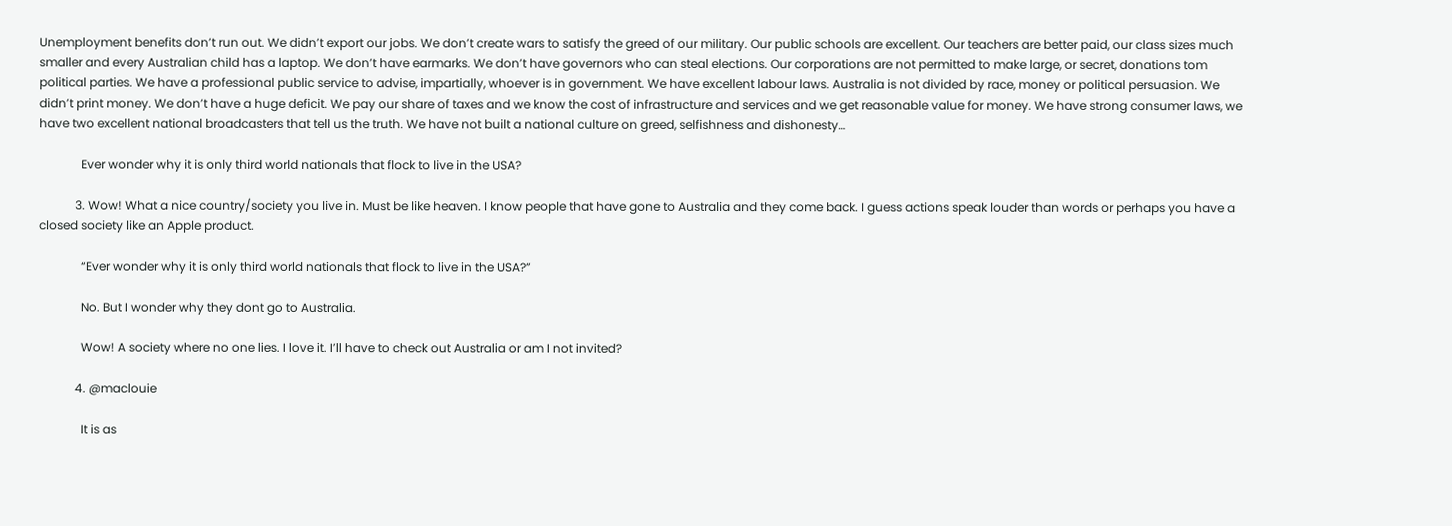Unemployment benefits don’t run out. We didn’t export our jobs. We don’t create wars to satisfy the greed of our military. Our public schools are excellent. Our teachers are better paid, our class sizes much smaller and every Australian child has a laptop. We don’t have earmarks. We don’t have governors who can steal elections. Our corporations are not permitted to make large, or secret, donations tom political parties. We have a professional public service to advise, impartially, whoever is in government. We have excellent labour laws. Australia is not divided by race, money or political persuasion. We didn’t print money. We don’t have a huge deficit. We pay our share of taxes and we know the cost of infrastructure and services and we get reasonable value for money. We have strong consumer laws, we have two excellent national broadcasters that tell us the truth. We have not built a national culture on greed, selfishness and dishonesty…

              Ever wonder why it is only third world nationals that flock to live in the USA?

            3. Wow! What a nice country/society you live in. Must be like heaven. I know people that have gone to Australia and they come back. I guess actions speak louder than words or perhaps you have a closed society like an Apple product.

              “Ever wonder why it is only third world nationals that flock to live in the USA?”

              No. But I wonder why they dont go to Australia.

              Wow! A society where no one lies. I love it. I’ll have to check out Australia or am I not invited?

            4. @maclouie

              It is as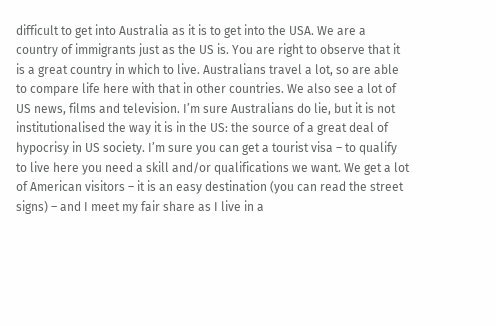difficult to get into Australia as it is to get into the USA. We are a country of immigrants just as the US is. You are right to observe that it is a great country in which to live. Australians travel a lot, so are able to compare life here with that in other countries. We also see a lot of US news, films and television. I’m sure Australians do lie, but it is not institutionalised the way it is in the US: the source of a great deal of hypocrisy in US society. I’m sure you can get a tourist visa – to qualify to live here you need a skill and/or qualifications we want. We get a lot of American visitors – it is an easy destination (you can read the street signs) – and I meet my fair share as I live in a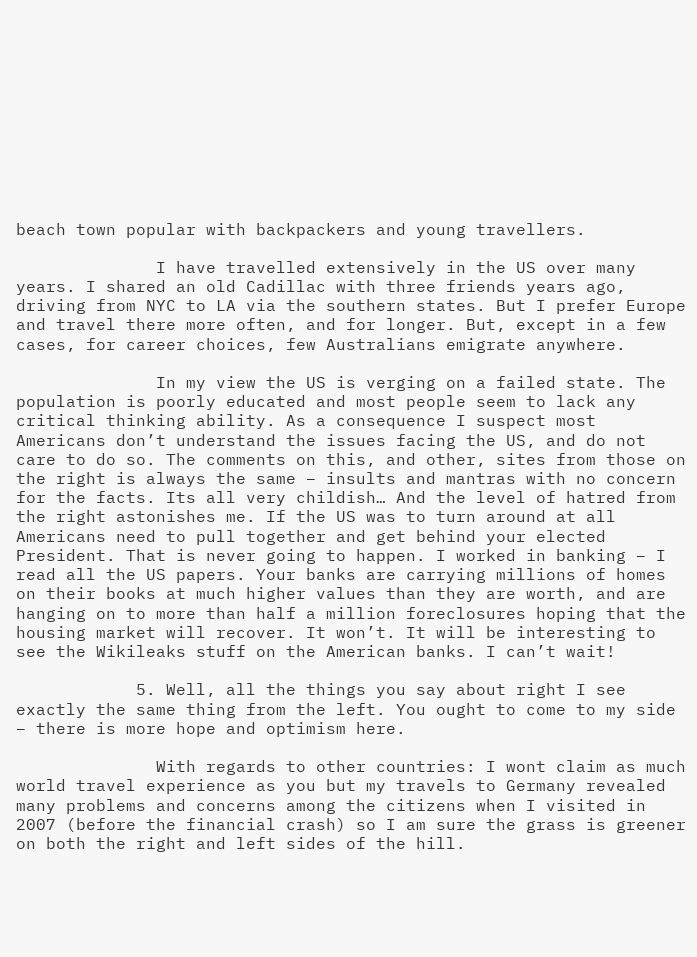beach town popular with backpackers and young travellers.

              I have travelled extensively in the US over many years. I shared an old Cadillac with three friends years ago, driving from NYC to LA via the southern states. But I prefer Europe and travel there more often, and for longer. But, except in a few cases, for career choices, few Australians emigrate anywhere.

              In my view the US is verging on a failed state. The population is poorly educated and most people seem to lack any critical thinking ability. As a consequence I suspect most Americans don’t understand the issues facing the US, and do not care to do so. The comments on this, and other, sites from those on the right is always the same – insults and mantras with no concern for the facts. Its all very childish… And the level of hatred from the right astonishes me. If the US was to turn around at all Americans need to pull together and get behind your elected President. That is never going to happen. I worked in banking – I read all the US papers. Your banks are carrying millions of homes on their books at much higher values than they are worth, and are hanging on to more than half a million foreclosures hoping that the housing market will recover. It won’t. It will be interesting to see the Wikileaks stuff on the American banks. I can’t wait!

            5. Well, all the things you say about right I see exactly the same thing from the left. You ought to come to my side – there is more hope and optimism here.

              With regards to other countries: I wont claim as much world travel experience as you but my travels to Germany revealed many problems and concerns among the citizens when I visited in 2007 (before the financial crash) so I am sure the grass is greener on both the right and left sides of the hill.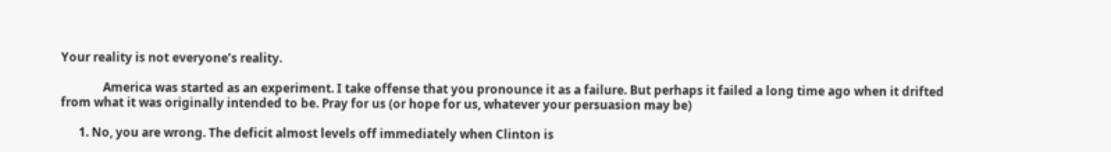Your reality is not everyone’s reality.

              America was started as an experiment. I take offense that you pronounce it as a failure. But perhaps it failed a long time ago when it drifted from what it was originally intended to be. Pray for us (or hope for us, whatever your persuasion may be)

      1. No, you are wrong. The deficit almost levels off immediately when Clinton is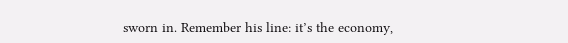sworn in. Remember his line: it’s the economy,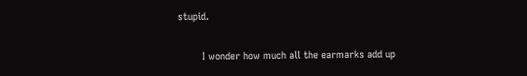stupid.

        I wonder how much all the earmarks add up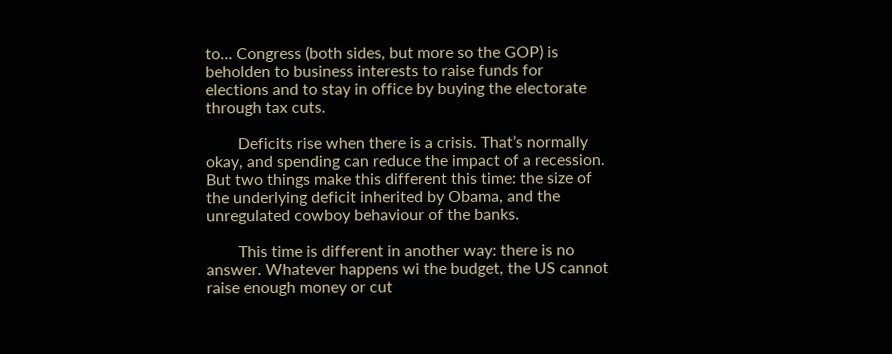to… Congress (both sides, but more so the GOP) is beholden to business interests to raise funds for elections and to stay in office by buying the electorate through tax cuts.

        Deficits rise when there is a crisis. That’s normally okay, and spending can reduce the impact of a recession. But two things make this different this time: the size of the underlying deficit inherited by Obama, and the unregulated cowboy behaviour of the banks.

        This time is different in another way: there is no answer. Whatever happens wi the budget, the US cannot raise enough money or cut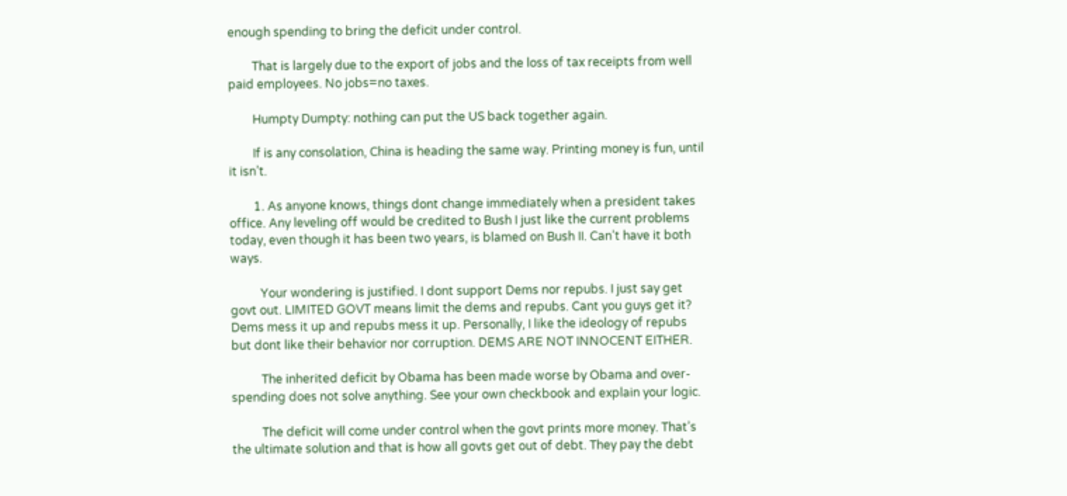enough spending to bring the deficit under control.

        That is largely due to the export of jobs and the loss of tax receipts from well paid employees. No jobs=no taxes.

        Humpty Dumpty: nothing can put the US back together again.

        If is any consolation, China is heading the same way. Printing money is fun, until it isn’t.

        1. As anyone knows, things dont change immediately when a president takes office. Any leveling off would be credited to Bush I just like the current problems today, even though it has been two years, is blamed on Bush II. Can’t have it both ways.

          Your wondering is justified. I dont support Dems nor repubs. I just say get govt out. LIMITED GOVT means limit the dems and repubs. Cant you guys get it? Dems mess it up and repubs mess it up. Personally, I like the ideology of repubs but dont like their behavior nor corruption. DEMS ARE NOT INNOCENT EITHER.

          The inherited deficit by Obama has been made worse by Obama and over-spending does not solve anything. See your own checkbook and explain your logic.

          The deficit will come under control when the govt prints more money. That’s the ultimate solution and that is how all govts get out of debt. They pay the debt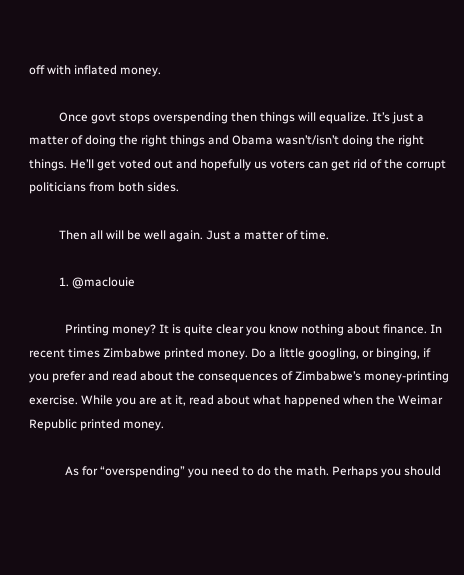off with inflated money.

          Once govt stops overspending then things will equalize. It’s just a matter of doing the right things and Obama wasn’t/isn’t doing the right things. He’ll get voted out and hopefully us voters can get rid of the corrupt politicians from both sides.

          Then all will be well again. Just a matter of time.

          1. @maclouie

            Printing money? It is quite clear you know nothing about finance. In recent times Zimbabwe printed money. Do a little googling, or binging, if you prefer and read about the consequences of Zimbabwe’s money-printing exercise. While you are at it, read about what happened when the Weimar Republic printed money.

            As for “overspending” you need to do the math. Perhaps you should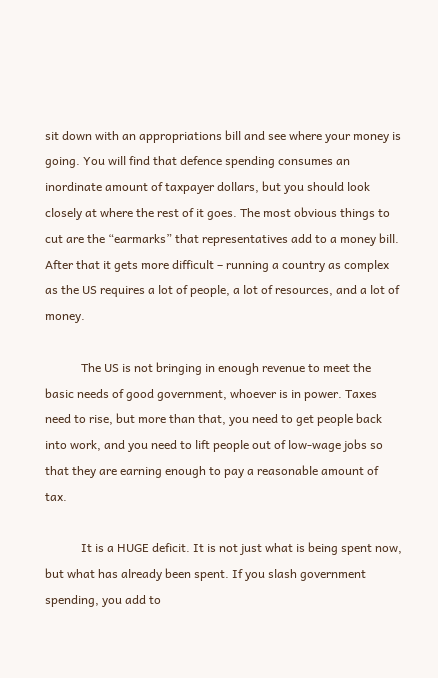sit down with an appropriations bill and see where your money is going. You will find that defence spending consumes an inordinate amount of taxpayer dollars, but you should look closely at where the rest of it goes. The most obvious things to cut are the “earmarks” that representatives add to a money bill. After that it gets more difficult – running a country as complex as the US requires a lot of people, a lot of resources, and a lot of money.

            The US is not bringing in enough revenue to meet the basic needs of good government, whoever is in power. Taxes need to rise, but more than that, you need to get people back into work, and you need to lift people out of low-wage jobs so that they are earning enough to pay a reasonable amount of tax.

            It is a HUGE deficit. It is not just what is being spent now, but what has already been spent. If you slash government spending, you add to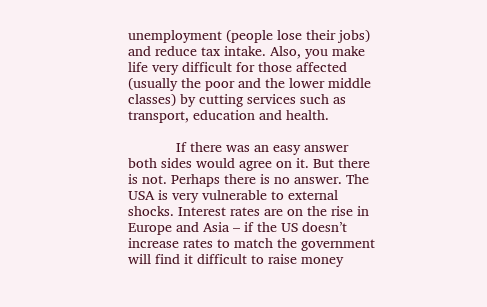unemployment (people lose their jobs) and reduce tax intake. Also, you make life very difficult for those affected (usually the poor and the lower middle classes) by cutting services such as transport, education and health.

            If there was an easy answer both sides would agree on it. But there is not. Perhaps there is no answer. The USA is very vulnerable to external shocks. Interest rates are on the rise in Europe and Asia – if the US doesn’t increase rates to match the government will find it difficult to raise money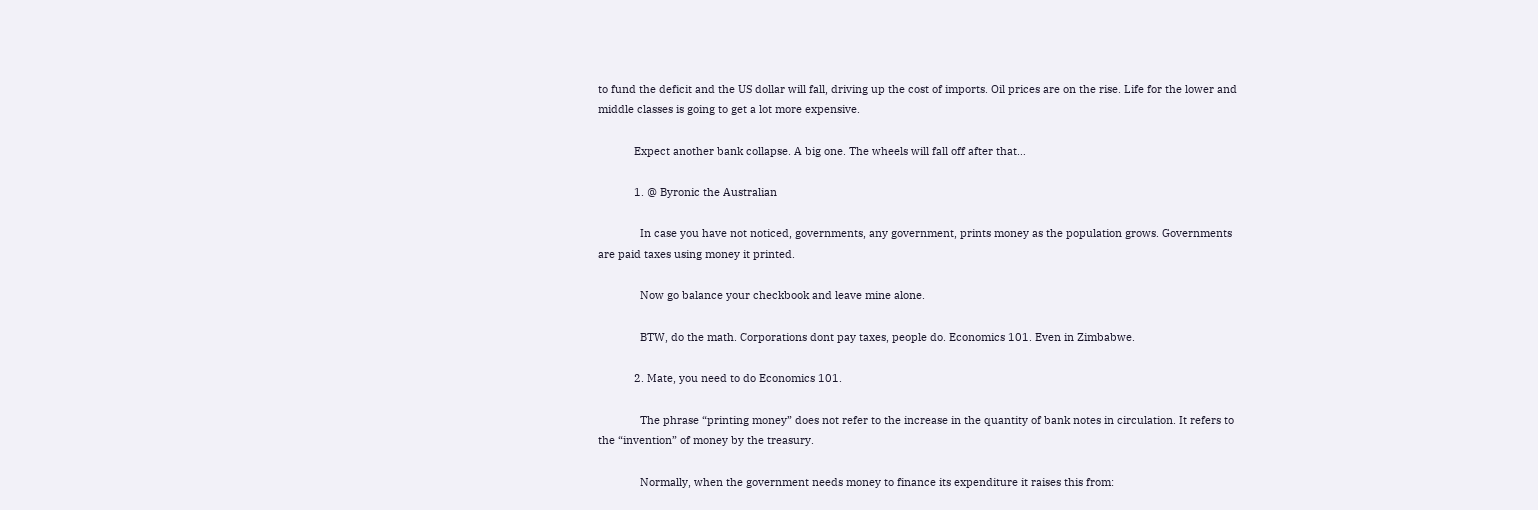to fund the deficit and the US dollar will fall, driving up the cost of imports. Oil prices are on the rise. Life for the lower and middle classes is going to get a lot more expensive.

            Expect another bank collapse. A big one. The wheels will fall off after that…

            1. @ Byronic the Australian

              In case you have not noticed, governments, any government, prints money as the population grows. Governments are paid taxes using money it printed.

              Now go balance your checkbook and leave mine alone.

              BTW, do the math. Corporations dont pay taxes, people do. Economics 101. Even in Zimbabwe.

            2. Mate, you need to do Economics 101.

              The phrase “printing money” does not refer to the increase in the quantity of bank notes in circulation. It refers to the “invention” of money by the treasury.

              Normally, when the government needs money to finance its expenditure it raises this from: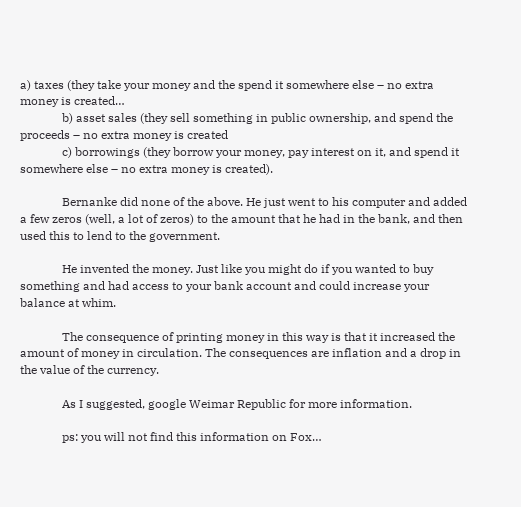a) taxes (they take your money and the spend it somewhere else – no extra money is created…
              b) asset sales (they sell something in public ownership, and spend the proceeds – no extra money is created
              c) borrowings (they borrow your money, pay interest on it, and spend it somewhere else – no extra money is created).

              Bernanke did none of the above. He just went to his computer and added a few zeros (well, a lot of zeros) to the amount that he had in the bank, and then used this to lend to the government.

              He invented the money. Just like you might do if you wanted to buy something and had access to your bank account and could increase your balance at whim.

              The consequence of printing money in this way is that it increased the amount of money in circulation. The consequences are inflation and a drop in the value of the currency.

              As I suggested, google Weimar Republic for more information.

              ps: you will not find this information on Fox…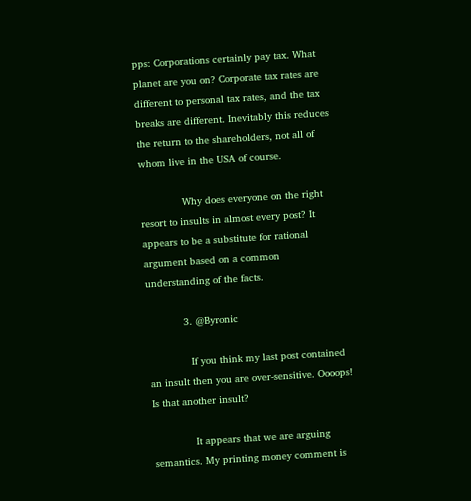pps: Corporations certainly pay tax. What planet are you on? Corporate tax rates are different to personal tax rates, and the tax breaks are different. Inevitably this reduces the return to the shareholders, not all of whom live in the USA of course.

              Why does everyone on the right resort to insults in almost every post? It appears to be a substitute for rational argument based on a common understanding of the facts.

            3. @Byronic

              If you think my last post contained an insult then you are over-sensitive. Oooops! Is that another insult?

              It appears that we are arguing semantics. My printing money comment is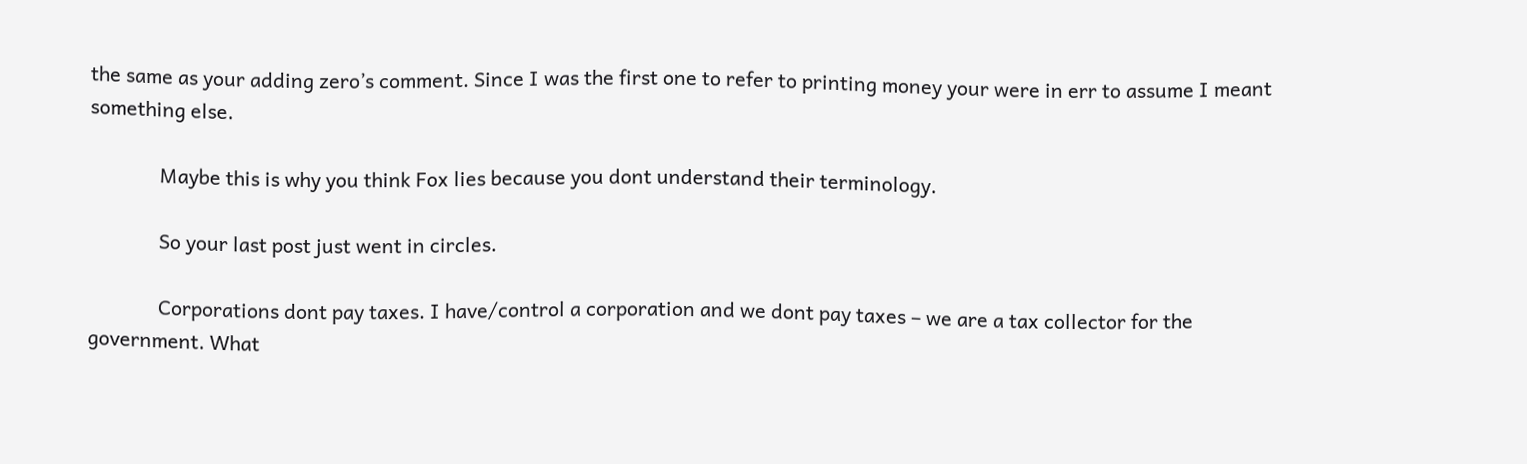the same as your adding zero’s comment. Since I was the first one to refer to printing money your were in err to assume I meant something else.

              Maybe this is why you think Fox lies because you dont understand their terminology.

              So your last post just went in circles.

              Corporations dont pay taxes. I have/control a corporation and we dont pay taxes – we are a tax collector for the government. What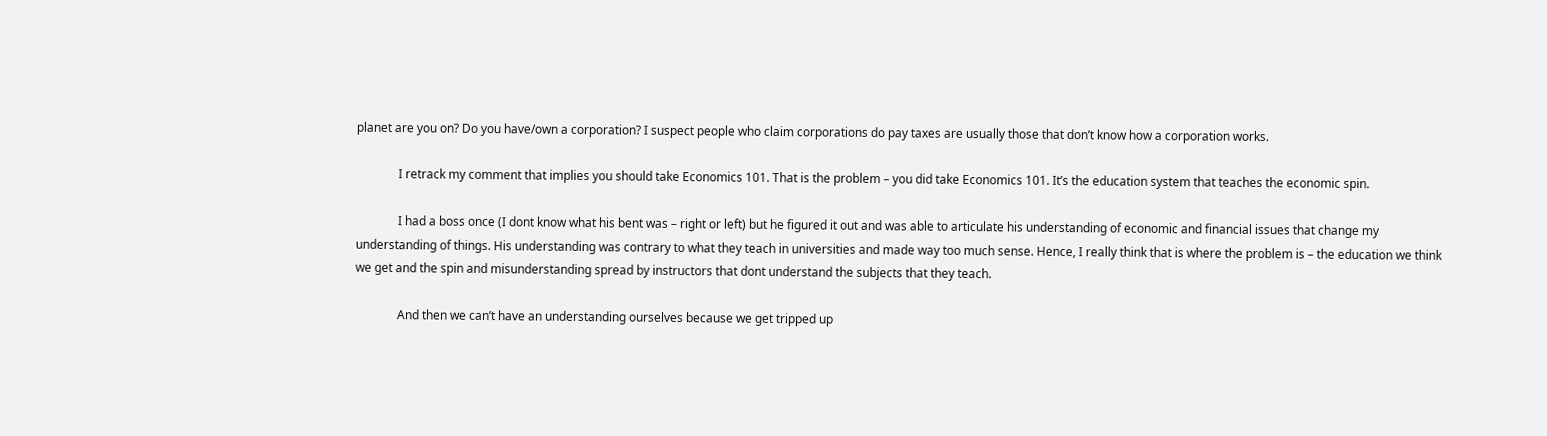planet are you on? Do you have/own a corporation? I suspect people who claim corporations do pay taxes are usually those that don’t know how a corporation works.

              I retrack my comment that implies you should take Economics 101. That is the problem – you did take Economics 101. It’s the education system that teaches the economic spin.

              I had a boss once (I dont know what his bent was – right or left) but he figured it out and was able to articulate his understanding of economic and financial issues that change my understanding of things. His understanding was contrary to what they teach in universities and made way too much sense. Hence, I really think that is where the problem is – the education we think we get and the spin and misunderstanding spread by instructors that dont understand the subjects that they teach.

              And then we can’t have an understanding ourselves because we get tripped up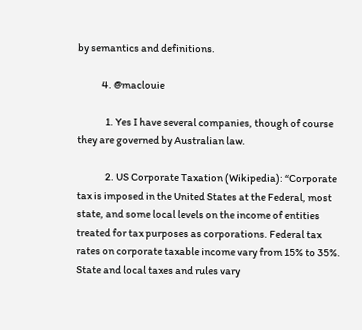by semantics and definitions.

            4. @maclouie

              1. Yes I have several companies, though of course they are governed by Australian law.

              2. US Corporate Taxation (Wikipedia): “Corporate tax is imposed in the United States at the Federal, most state, and some local levels on the income of entities treated for tax purposes as corporations. Federal tax rates on corporate taxable income vary from 15% to 35%. State and local taxes and rules vary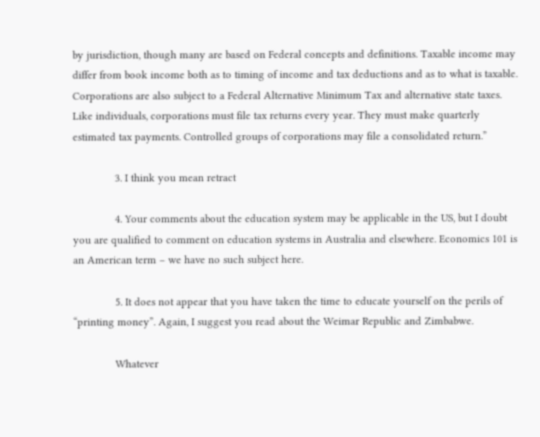by jurisdiction, though many are based on Federal concepts and definitions. Taxable income may differ from book income both as to timing of income and tax deductions and as to what is taxable. Corporations are also subject to a Federal Alternative Minimum Tax and alternative state taxes. Like individuals, corporations must file tax returns every year. They must make quarterly estimated tax payments. Controlled groups of corporations may file a consolidated return.”

              3. I think you mean retract

              4. Your comments about the education system may be applicable in the US, but I doubt you are qualified to comment on education systems in Australia and elsewhere. Economics 101 is an American term – we have no such subject here.

              5. It does not appear that you have taken the time to educate yourself on the perils of “printing money”. Again, I suggest you read about the Weimar Republic and Zimbabwe.

              Whatever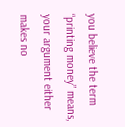you believe the term “printing money” means, your argument either makes no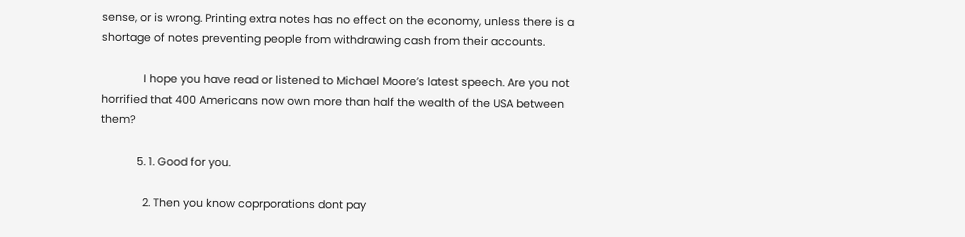sense, or is wrong. Printing extra notes has no effect on the economy, unless there is a shortage of notes preventing people from withdrawing cash from their accounts.

              I hope you have read or listened to Michael Moore’s latest speech. Are you not horrified that 400 Americans now own more than half the wealth of the USA between them?

            5. 1. Good for you.

              2. Then you know coprporations dont pay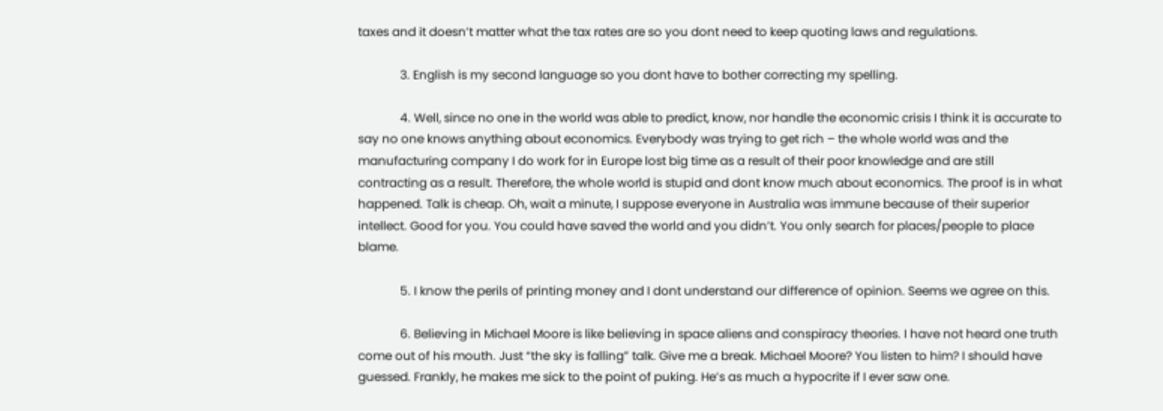taxes and it doesn’t matter what the tax rates are so you dont need to keep quoting laws and regulations.

              3. English is my second language so you dont have to bother correcting my spelling.

              4. Well, since no one in the world was able to predict, know, nor handle the economic crisis I think it is accurate to say no one knows anything about economics. Everybody was trying to get rich – the whole world was and the manufacturing company I do work for in Europe lost big time as a result of their poor knowledge and are still contracting as a result. Therefore, the whole world is stupid and dont know much about economics. The proof is in what happened. Talk is cheap. Oh, wait a minute, I suppose everyone in Australia was immune because of their superior intellect. Good for you. You could have saved the world and you didn’t. You only search for places/people to place blame.

              5. I know the perils of printing money and I dont understand our difference of opinion. Seems we agree on this.

              6. Believing in Michael Moore is like believing in space aliens and conspiracy theories. I have not heard one truth come out of his mouth. Just “the sky is falling” talk. Give me a break. Michael Moore? You listen to him? I should have guessed. Frankly, he makes me sick to the point of puking. He’s as much a hypocrite if I ever saw one.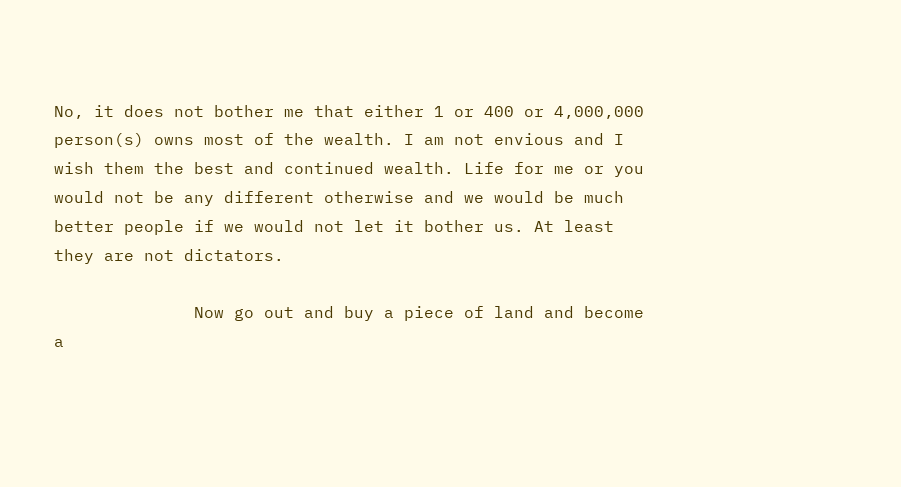No, it does not bother me that either 1 or 400 or 4,000,000 person(s) owns most of the wealth. I am not envious and I wish them the best and continued wealth. Life for me or you would not be any different otherwise and we would be much better people if we would not let it bother us. At least they are not dictators.

              Now go out and buy a piece of land and become a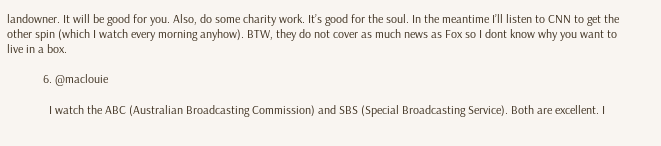landowner. It will be good for you. Also, do some charity work. It’s good for the soul. In the meantime I’ll listen to CNN to get the other spin (which I watch every morning anyhow). BTW, they do not cover as much news as Fox so I dont know why you want to live in a box.

            6. @maclouie

              I watch the ABC (Australian Broadcasting Commission) and SBS (Special Broadcasting Service). Both are excellent. I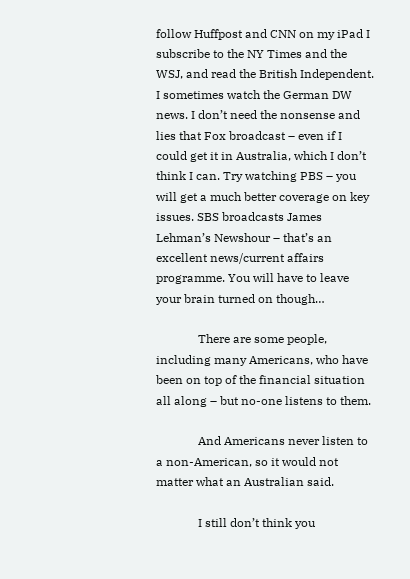follow Huffpost and CNN on my iPad I subscribe to the NY Times and the WSJ, and read the British Independent. I sometimes watch the German DW news. I don’t need the nonsense and lies that Fox broadcast – even if I could get it in Australia, which I don’t think I can. Try watching PBS – you will get a much better coverage on key issues. SBS broadcasts James Lehman’s Newshour – that’s an excellent news/current affairs programme. You will have to leave your brain turned on though…

              There are some people, including many Americans, who have been on top of the financial situation all along – but no-one listens to them.

              And Americans never listen to a non-American, so it would not matter what an Australian said.

              I still don’t think you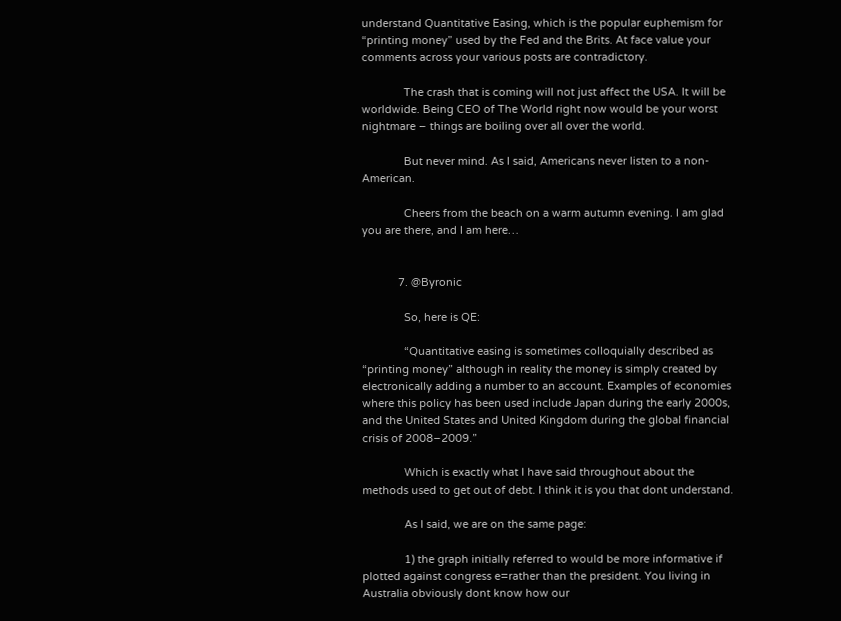understand Quantitative Easing, which is the popular euphemism for “printing money” used by the Fed and the Brits. At face value your comments across your various posts are contradictory.

              The crash that is coming will not just affect the USA. It will be worldwide. Being CEO of The World right now would be your worst nightmare – things are boiling over all over the world.

              But never mind. As I said, Americans never listen to a non-American.

              Cheers from the beach on a warm autumn evening. I am glad you are there, and I am here…


            7. @Byronic

              So, here is QE:

              “Quantitative easing is sometimes colloquially described as “printing money” although in reality the money is simply created by electronically adding a number to an account. Examples of economies where this policy has been used include Japan during the early 2000s, and the United States and United Kingdom during the global financial crisis of 2008–2009.”

              Which is exactly what I have said throughout about the methods used to get out of debt. I think it is you that dont understand.

              As I said, we are on the same page:

              1) the graph initially referred to would be more informative if plotted against congress e=rather than the president. You living in Australia obviously dont know how our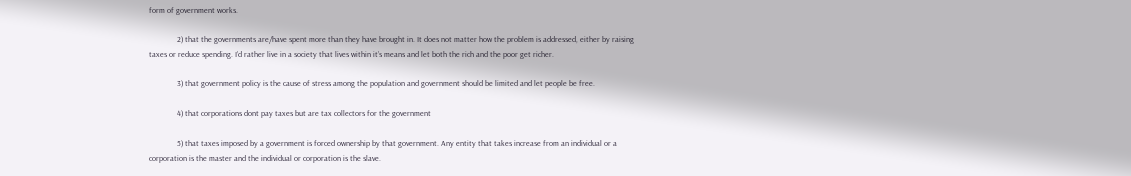form of government works.

              2) that the governments are/have spent more than they have brought in. It does not matter how the problem is addressed, either by raising taxes or reduce spending. I’d rather live in a society that lives within it’s means and let both the rich and the poor get richer.

              3) that government policy is the cause of stress among the population and government should be limited and let people be free.

              4) that corporations dont pay taxes but are tax collectors for the government

              5) that taxes imposed by a government is forced ownership by that government. Any entity that takes increase from an individual or a corporation is the master and the individual or corporation is the slave.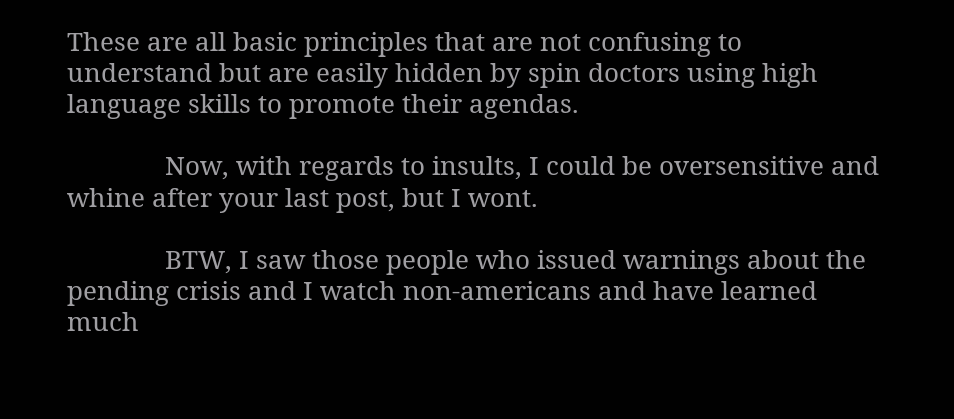These are all basic principles that are not confusing to understand but are easily hidden by spin doctors using high language skills to promote their agendas.

              Now, with regards to insults, I could be oversensitive and whine after your last post, but I wont.

              BTW, I saw those people who issued warnings about the pending crisis and I watch non-americans and have learned much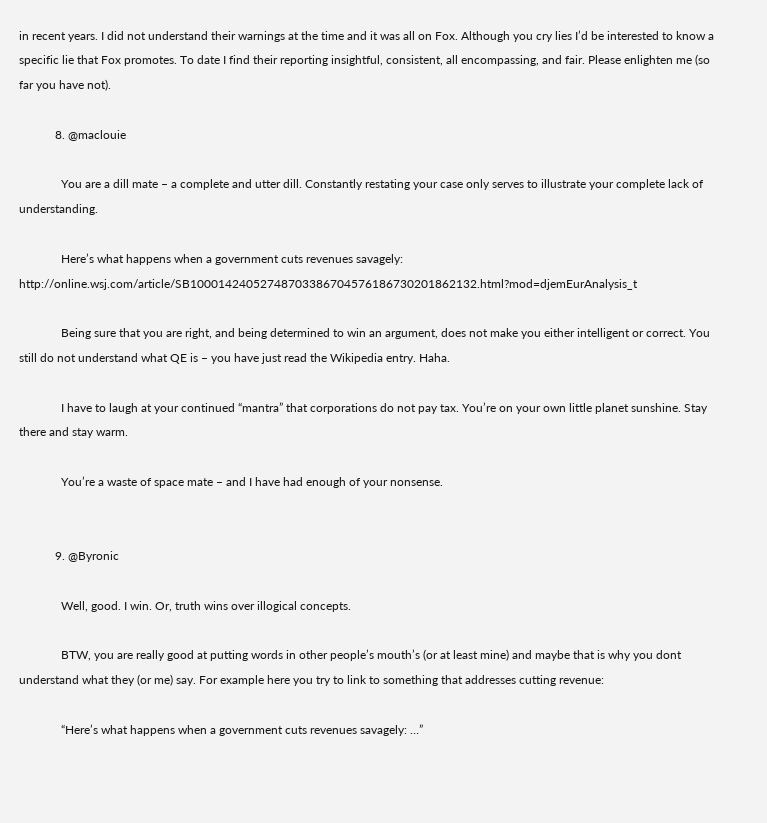in recent years. I did not understand their warnings at the time and it was all on Fox. Although you cry lies I’d be interested to know a specific lie that Fox promotes. To date I find their reporting insightful, consistent, all encompassing, and fair. Please enlighten me (so far you have not).

            8. @maclouie

              You are a dill mate – a complete and utter dill. Constantly restating your case only serves to illustrate your complete lack of understanding.

              Here’s what happens when a government cuts revenues savagely: http://online.wsj.com/article/SB10001424052748703386704576186730201862132.html?mod=djemEurAnalysis_t

              Being sure that you are right, and being determined to win an argument, does not make you either intelligent or correct. You still do not understand what QE is – you have just read the Wikipedia entry. Haha.

              I have to laugh at your continued “mantra” that corporations do not pay tax. You’re on your own little planet sunshine. Stay there and stay warm.

              You’re a waste of space mate – and I have had enough of your nonsense.


            9. @Byronic

              Well, good. I win. Or, truth wins over illogical concepts.

              BTW, you are really good at putting words in other people’s mouth’s (or at least mine) and maybe that is why you dont understand what they (or me) say. For example here you try to link to something that addresses cutting revenue:

              “Here’s what happens when a government cuts revenues savagely: …”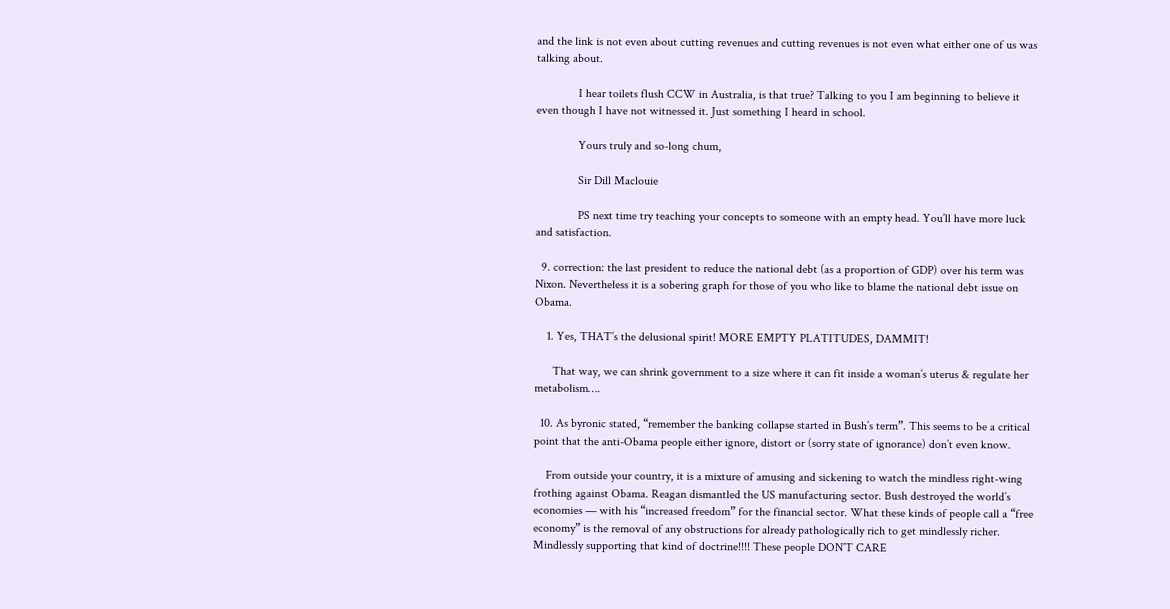and the link is not even about cutting revenues and cutting revenues is not even what either one of us was talking about.

              I hear toilets flush CCW in Australia, is that true? Talking to you I am beginning to believe it even though I have not witnessed it. Just something I heard in school.

              Yours truly and so-long chum,

              Sir Dill Maclouie

              PS next time try teaching your concepts to someone with an empty head. You’ll have more luck and satisfaction.

  9. correction: the last president to reduce the national debt (as a proportion of GDP) over his term was Nixon. Nevertheless it is a sobering graph for those of you who like to blame the national debt issue on Obama.

    1. Yes, THAT’s the delusional spirit! MORE EMPTY PLATITUDES, DAMMIT!

      That way, we can shrink government to a size where it can fit inside a woman’s uterus & regulate her metabolism….

  10. As byronic stated, “remember the banking collapse started in Bush’s term”. This seems to be a critical point that the anti-Obama people either ignore, distort or (sorry state of ignorance) don’t even know.

    From outside your country, it is a mixture of amusing and sickening to watch the mindless right-wing frothing against Obama. Reagan dismantled the US manufacturing sector. Bush destroyed the world’s economies — with his “increased freedom” for the financial sector. What these kinds of people call a “free economy” is the removal of any obstructions for already pathologically rich to get mindlessly richer. Mindlessly supporting that kind of doctrine!!!! These people DON’T CARE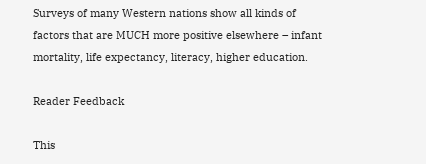Surveys of many Western nations show all kinds of factors that are MUCH more positive elsewhere – infant mortality, life expectancy, literacy, higher education.

Reader Feedback

This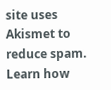site uses Akismet to reduce spam. Learn how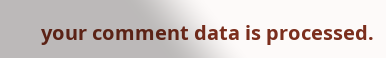your comment data is processed.